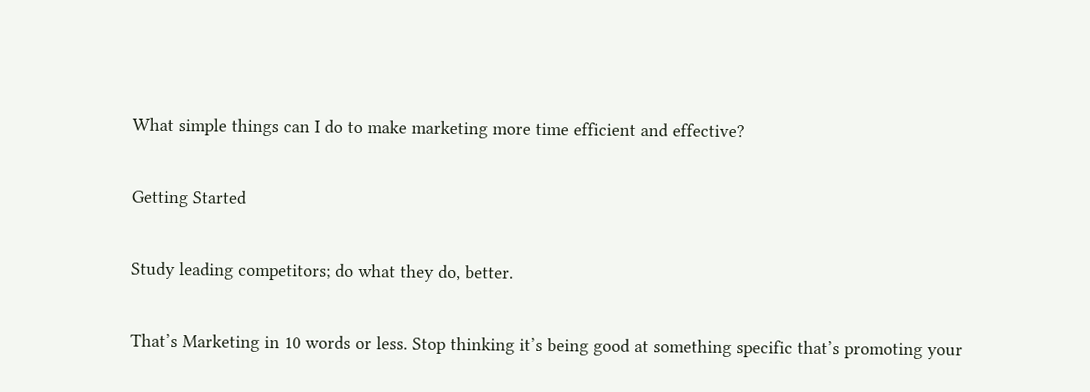What simple things can I do to make marketing more time efficient and effective?

Getting Started

Study leading competitors; do what they do, better.

That’s Marketing in 10 words or less. Stop thinking it’s being good at something specific that’s promoting your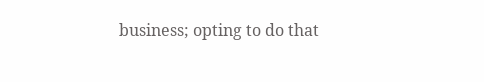business; opting to do that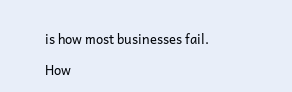is how most businesses fail.

How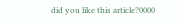did you like this article?0000